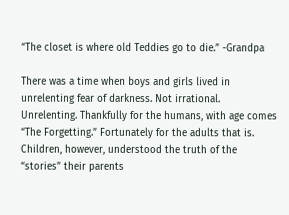“The closet is where old Teddies go to die.” -Grandpa

There was a time when boys and girls lived in unrelenting fear of darkness. Not irrational. Unrelenting. Thankfully for the humans, with age comes “The Forgetting.” Fortunately for the adults that is. Children, however, understood the truth of the “stories” their parents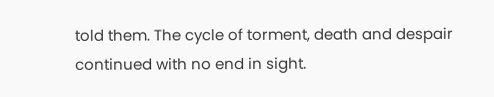told them. The cycle of torment, death and despair continued with no end in sight.